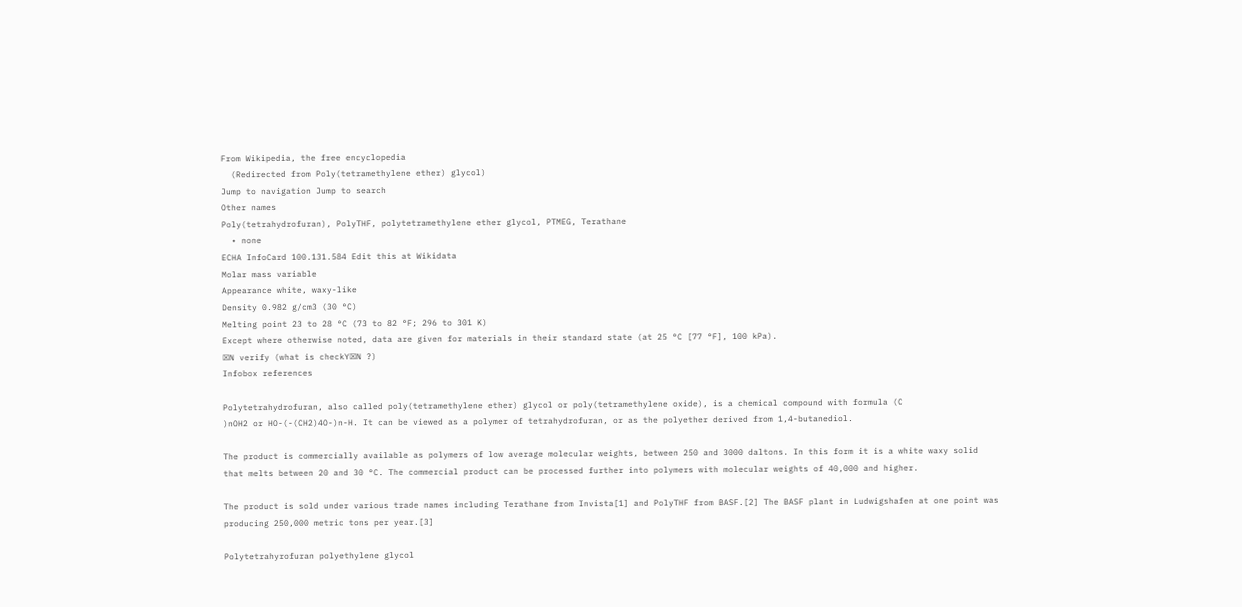From Wikipedia, the free encyclopedia
  (Redirected from Poly(tetramethylene ether) glycol)
Jump to navigation Jump to search
Other names
Poly(tetrahydrofuran), PolyTHF, polytetramethylene ether glycol, PTMEG, Terathane
  • none
ECHA InfoCard 100.131.584 Edit this at Wikidata
Molar mass variable
Appearance white, waxy-like
Density 0.982 g/cm3 (30 °C)
Melting point 23 to 28 °C (73 to 82 °F; 296 to 301 K)
Except where otherwise noted, data are given for materials in their standard state (at 25 °C [77 °F], 100 kPa).
☒N verify (what is checkY☒N ?)
Infobox references

Polytetrahydrofuran, also called poly(tetramethylene ether) glycol or poly(tetramethylene oxide), is a chemical compound with formula (C
)nOH2 or HO-(-(CH2)4O-)n-H. It can be viewed as a polymer of tetrahydrofuran, or as the polyether derived from 1,4-butanediol.

The product is commercially available as polymers of low average molecular weights, between 250 and 3000 daltons. In this form it is a white waxy solid that melts between 20 and 30 °C. The commercial product can be processed further into polymers with molecular weights of 40,000 and higher.

The product is sold under various trade names including Terathane from Invista[1] and PolyTHF from BASF.[2] The BASF plant in Ludwigshafen at one point was producing 250,000 metric tons per year.[3]

Polytetrahyrofuran polyethylene glycol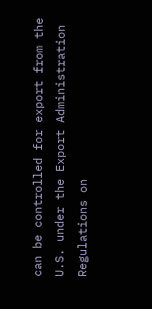can be controlled for export from the U.S. under the Export Administration Regulations on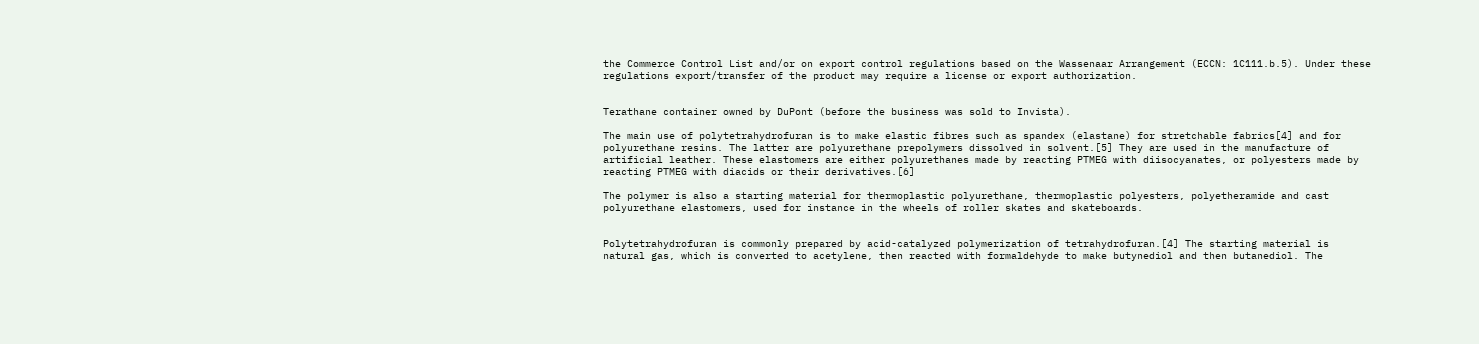the Commerce Control List and/or on export control regulations based on the Wassenaar Arrangement (ECCN: 1C111.b.5). Under these regulations export/transfer of the product may require a license or export authorization.


Terathane container owned by DuPont (before the business was sold to Invista).

The main use of polytetrahydrofuran is to make elastic fibres such as spandex (elastane) for stretchable fabrics[4] and for polyurethane resins. The latter are polyurethane prepolymers dissolved in solvent.[5] They are used in the manufacture of artificial leather. These elastomers are either polyurethanes made by reacting PTMEG with diisocyanates, or polyesters made by reacting PTMEG with diacids or their derivatives.[6]

The polymer is also a starting material for thermoplastic polyurethane, thermoplastic polyesters, polyetheramide and cast polyurethane elastomers, used for instance in the wheels of roller skates and skateboards.


Polytetrahydrofuran is commonly prepared by acid-catalyzed polymerization of tetrahydrofuran.[4] The starting material is natural gas, which is converted to acetylene, then reacted with formaldehyde to make butynediol and then butanediol. The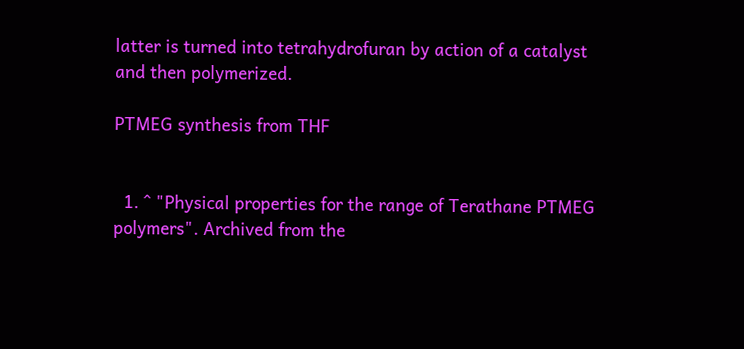latter is turned into tetrahydrofuran by action of a catalyst and then polymerized.

PTMEG synthesis from THF


  1. ^ "Physical properties for the range of Terathane PTMEG polymers". Archived from the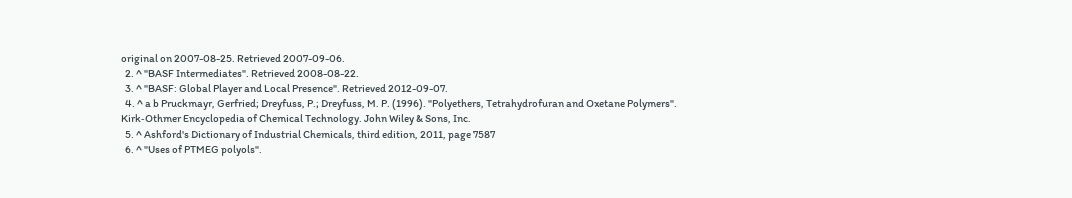original on 2007-08-25. Retrieved 2007-09-06.
  2. ^ "BASF Intermediates". Retrieved 2008-08-22.
  3. ^ "BASF: Global Player and Local Presence". Retrieved 2012-09-07.
  4. ^ a b Pruckmayr, Gerfried; Dreyfuss, P.; Dreyfuss, M. P. (1996). "Polyethers, Tetrahydrofuran and Oxetane Polymers". Kirk‑Othmer Encyclopedia of Chemical Technology. John Wiley & Sons, Inc.
  5. ^ Ashford's Dictionary of Industrial Chemicals, third edition, 2011, page 7587
  6. ^ "Uses of PTMEG polyols".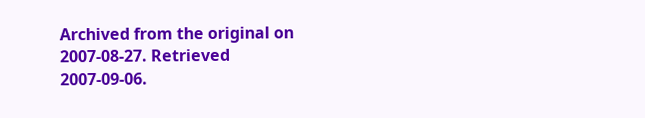Archived from the original on 2007-08-27. Retrieved 2007-09-06.